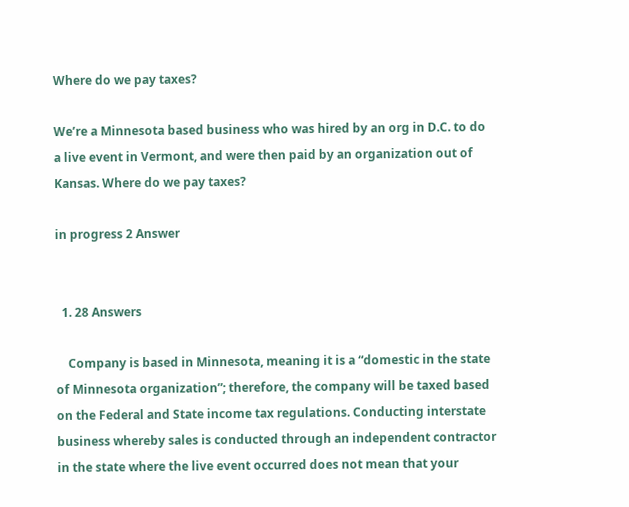Where do we pay taxes?

We’re a Minnesota based business who was hired by an org in D.C. to do a live event in Vermont, and were then paid by an organization out of Kansas. Where do we pay taxes?

in progress 2 Answer


  1. 28 Answers

    Company is based in Minnesota, meaning it is a “domestic in the state of Minnesota organization”; therefore, the company will be taxed based on the Federal and State income tax regulations. Conducting interstate business whereby sales is conducted through an independent contractor in the state where the live event occurred does not mean that your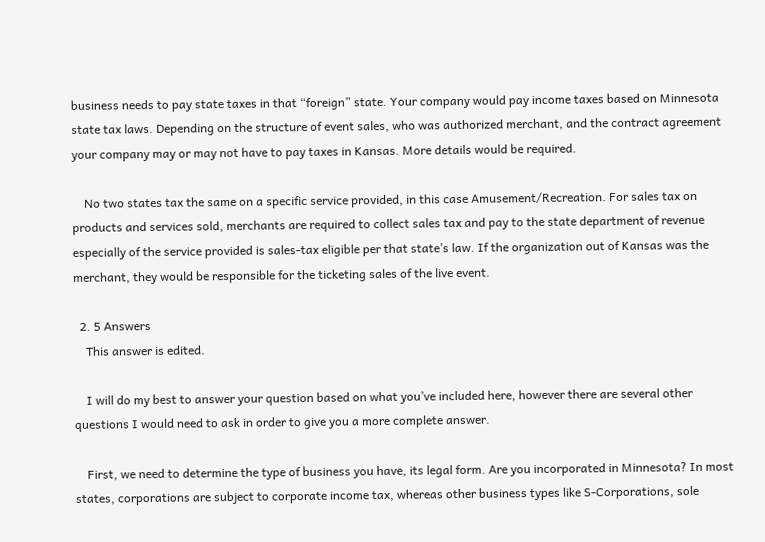business needs to pay state taxes in that “foreign” state. Your company would pay income taxes based on Minnesota state tax laws. Depending on the structure of event sales, who was authorized merchant, and the contract agreement your company may or may not have to pay taxes in Kansas. More details would be required.

    No two states tax the same on a specific service provided, in this case Amusement/Recreation. For sales tax on products and services sold, merchants are required to collect sales tax and pay to the state department of revenue especially of the service provided is sales-tax eligible per that state’s law. If the organization out of Kansas was the merchant, they would be responsible for the ticketing sales of the live event.

  2. 5 Answers
    This answer is edited.

    I will do my best to answer your question based on what you’ve included here, however there are several other questions I would need to ask in order to give you a more complete answer.

    First, we need to determine the type of business you have, its legal form. Are you incorporated in Minnesota? In most states, corporations are subject to corporate income tax, whereas other business types like S-Corporations, sole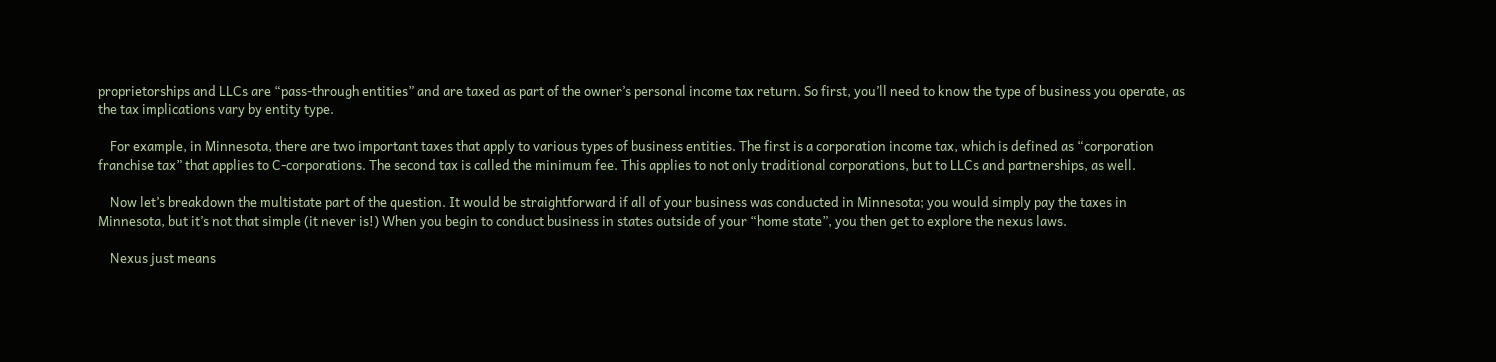proprietorships and LLCs are “pass-through entities” and are taxed as part of the owner’s personal income tax return. So first, you’ll need to know the type of business you operate, as the tax implications vary by entity type.

    For example, in Minnesota, there are two important taxes that apply to various types of business entities. The first is a corporation income tax, which is defined as “corporation franchise tax” that applies to C-corporations. The second tax is called the minimum fee. This applies to not only traditional corporations, but to LLCs and partnerships, as well.

    Now let’s breakdown the multistate part of the question. It would be straightforward if all of your business was conducted in Minnesota; you would simply pay the taxes in Minnesota, but it’s not that simple (it never is!) When you begin to conduct business in states outside of your “home state”, you then get to explore the nexus laws.

    Nexus just means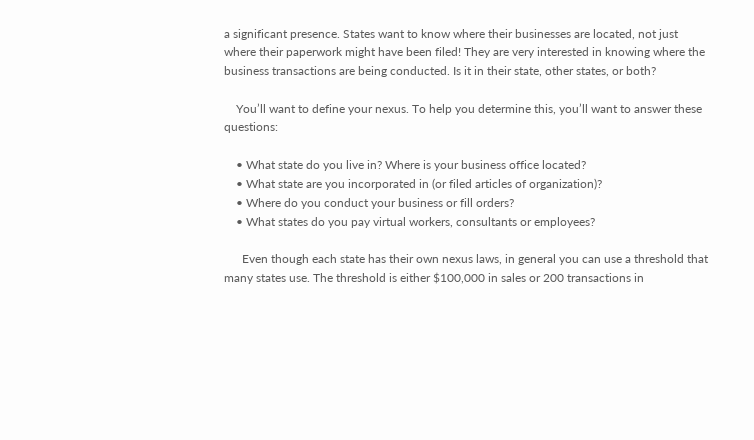a significant presence. States want to know where their businesses are located, not just where their paperwork might have been filed! They are very interested in knowing where the business transactions are being conducted. Is it in their state, other states, or both?

    You’ll want to define your nexus. To help you determine this, you’ll want to answer these questions:

    • What state do you live in? Where is your business office located?
    • What state are you incorporated in (or filed articles of organization)?
    • Where do you conduct your business or fill orders?
    • What states do you pay virtual workers, consultants or employees?

      Even though each state has their own nexus laws, in general you can use a threshold that many states use. The threshold is either $100,000 in sales or 200 transactions in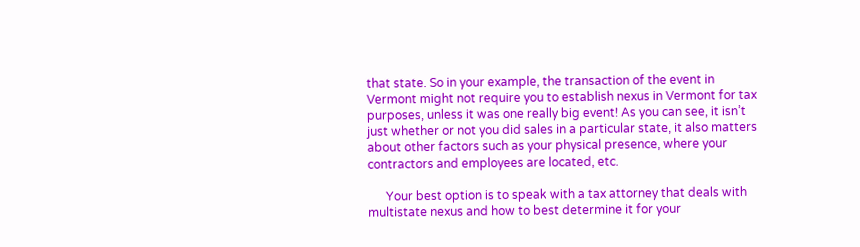that state. So in your example, the transaction of the event in Vermont might not require you to establish nexus in Vermont for tax purposes, unless it was one really big event! As you can see, it isn’t just whether or not you did sales in a particular state, it also matters about other factors such as your physical presence, where your contractors and employees are located, etc.

      Your best option is to speak with a tax attorney that deals with multistate nexus and how to best determine it for your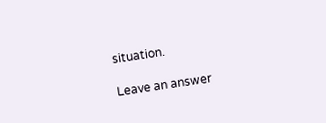situation.

Leave an answer